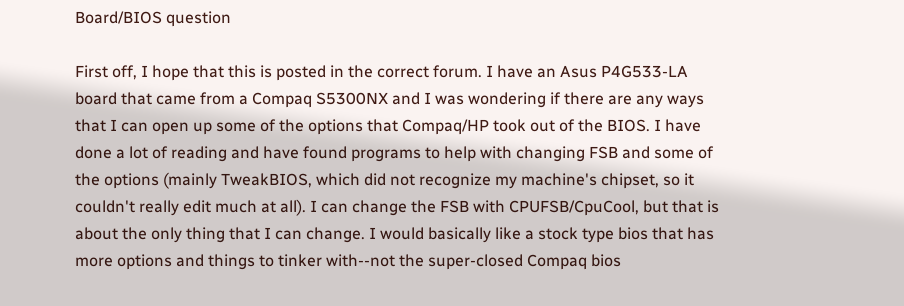Board/BIOS question

First off, I hope that this is posted in the correct forum. I have an Asus P4G533-LA board that came from a Compaq S5300NX and I was wondering if there are any ways that I can open up some of the options that Compaq/HP took out of the BIOS. I have done a lot of reading and have found programs to help with changing FSB and some of the options (mainly TweakBIOS, which did not recognize my machine's chipset, so it couldn't really edit much at all). I can change the FSB with CPUFSB/CpuCool, but that is about the only thing that I can change. I would basically like a stock type bios that has more options and things to tinker with--not the super-closed Compaq bios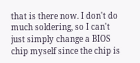that is there now. I don't do much soldering, so I can't just simply change a BIOS chip myself since the chip is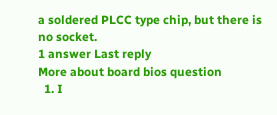a soldered PLCC type chip, but there is no socket.
1 answer Last reply
More about board bios question
  1. I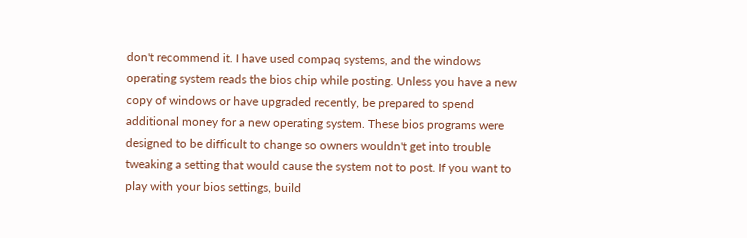don't recommend it. I have used compaq systems, and the windows operating system reads the bios chip while posting. Unless you have a new copy of windows or have upgraded recently, be prepared to spend additional money for a new operating system. These bios programs were designed to be difficult to change so owners wouldn't get into trouble tweaking a setting that would cause the system not to post. If you want to play with your bios settings, build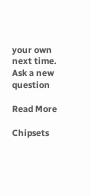your own next time.
Ask a new question

Read More

Chipsets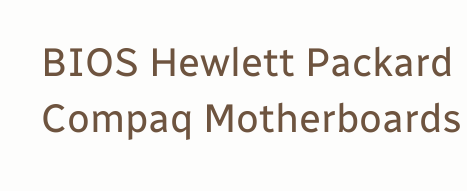BIOS Hewlett Packard Compaq Motherboards